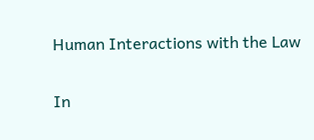Human Interactions with the Law

In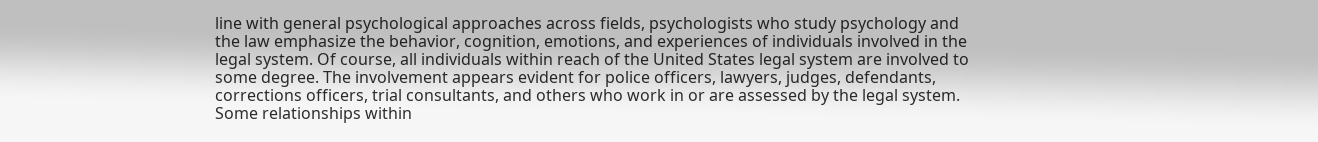line with general psychological approaches across fields, psychologists who study psychology and the law emphasize the behavior, cognition, emotions, and experiences of individuals involved in the legal system. Of course, all individuals within reach of the United States legal system are involved to some degree. The involvement appears evident for police officers, lawyers, judges, defendants, corrections officers, trial consultants, and others who work in or are assessed by the legal system. Some relationships within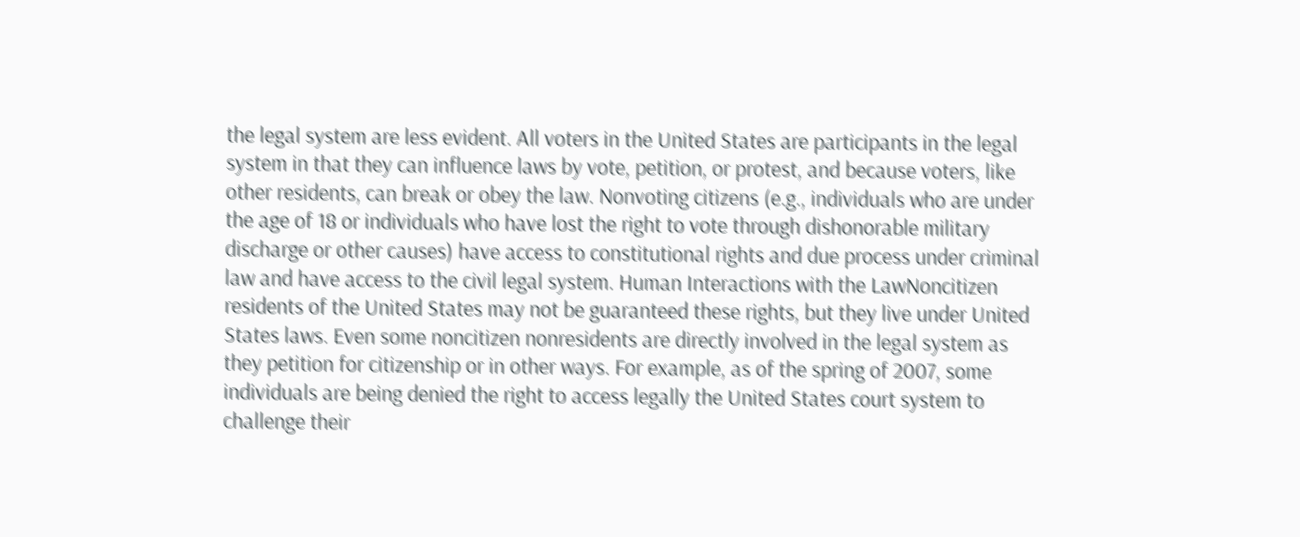the legal system are less evident. All voters in the United States are participants in the legal system in that they can influence laws by vote, petition, or protest, and because voters, like other residents, can break or obey the law. Nonvoting citizens (e.g., individuals who are under the age of 18 or individuals who have lost the right to vote through dishonorable military discharge or other causes) have access to constitutional rights and due process under criminal law and have access to the civil legal system. Human Interactions with the LawNoncitizen residents of the United States may not be guaranteed these rights, but they live under United States laws. Even some noncitizen nonresidents are directly involved in the legal system as they petition for citizenship or in other ways. For example, as of the spring of 2007, some individuals are being denied the right to access legally the United States court system to challenge their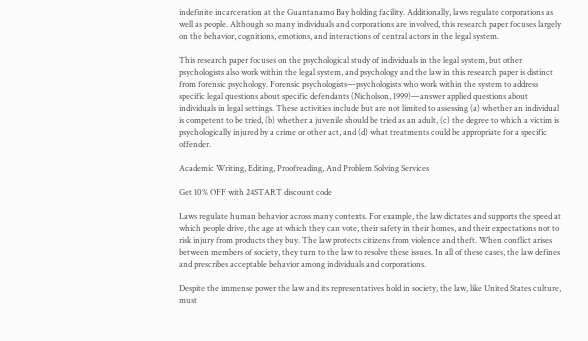indefinite incarceration at the Guantanamo Bay holding facility. Additionally, laws regulate corporations as well as people. Although so many individuals and corporations are involved, this research paper focuses largely on the behavior, cognitions, emotions, and interactions of central actors in the legal system.

This research paper focuses on the psychological study of individuals in the legal system, but other psychologists also work within the legal system, and psychology and the law in this research paper is distinct from forensic psychology. Forensic psychologists—psychologists who work within the system to address specific legal questions about specific defendants (Nicholson, 1999)—answer applied questions about individuals in legal settings. These activities include but are not limited to assessing (a) whether an individual is competent to be tried, (b) whether a juvenile should be tried as an adult, (c) the degree to which a victim is psychologically injured by a crime or other act, and (d) what treatments could be appropriate for a specific offender.

Academic Writing, Editing, Proofreading, And Problem Solving Services

Get 10% OFF with 24START discount code

Laws regulate human behavior across many contexts. For example, the law dictates and supports the speed at which people drive, the age at which they can vote, their safety in their homes, and their expectations not to risk injury from products they buy. The law protects citizens from violence and theft. When conflict arises between members of society, they turn to the law to resolve these issues. In all of these cases, the law defines and prescribes acceptable behavior among individuals and corporations.

Despite the immense power the law and its representatives hold in society, the law, like United States culture, must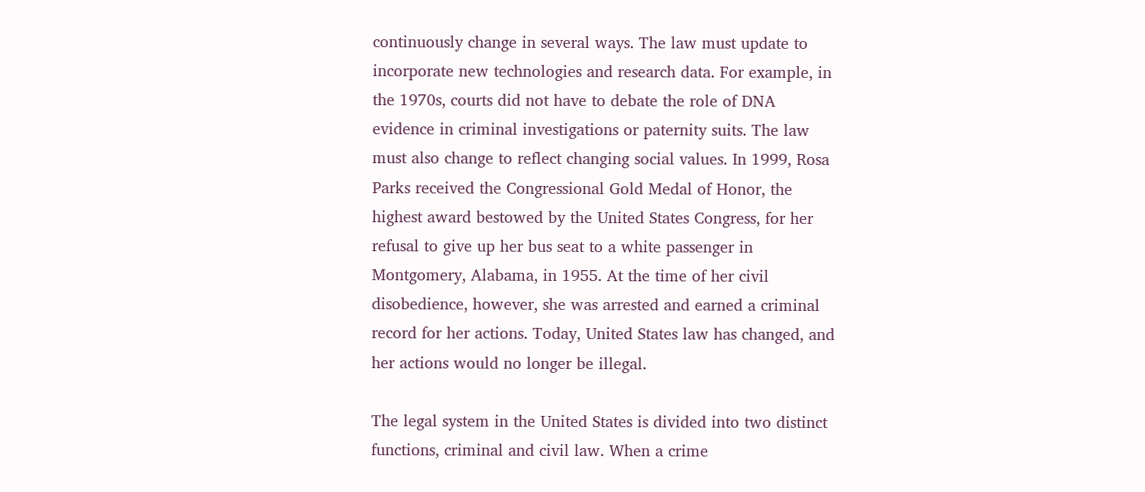continuously change in several ways. The law must update to incorporate new technologies and research data. For example, in the 1970s, courts did not have to debate the role of DNA evidence in criminal investigations or paternity suits. The law must also change to reflect changing social values. In 1999, Rosa Parks received the Congressional Gold Medal of Honor, the highest award bestowed by the United States Congress, for her refusal to give up her bus seat to a white passenger in Montgomery, Alabama, in 1955. At the time of her civil disobedience, however, she was arrested and earned a criminal record for her actions. Today, United States law has changed, and her actions would no longer be illegal.

The legal system in the United States is divided into two distinct functions, criminal and civil law. When a crime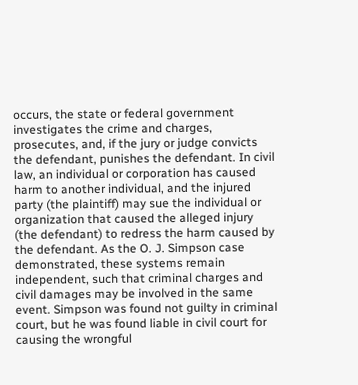occurs, the state or federal government investigates the crime and charges, prosecutes, and, if the jury or judge convicts the defendant, punishes the defendant. In civil law, an individual or corporation has caused harm to another individual, and the injured party (the plaintiff) may sue the individual or organization that caused the alleged injury (the defendant) to redress the harm caused by the defendant. As the O. J. Simpson case demonstrated, these systems remain independent, such that criminal charges and civil damages may be involved in the same event. Simpson was found not guilty in criminal court, but he was found liable in civil court for causing the wrongful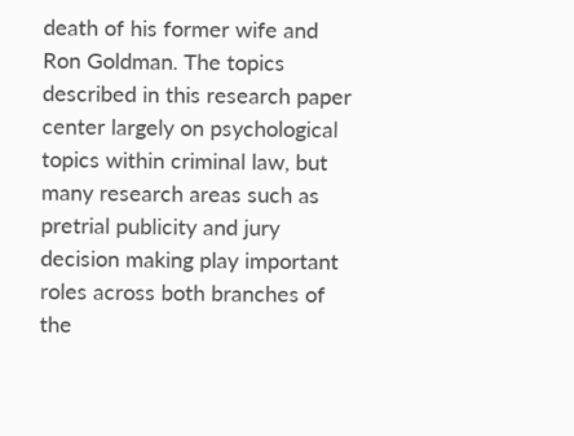death of his former wife and Ron Goldman. The topics described in this research paper center largely on psychological topics within criminal law, but many research areas such as pretrial publicity and jury decision making play important roles across both branches of the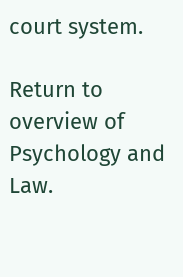court system.

Return to overview of Psychology and Law.